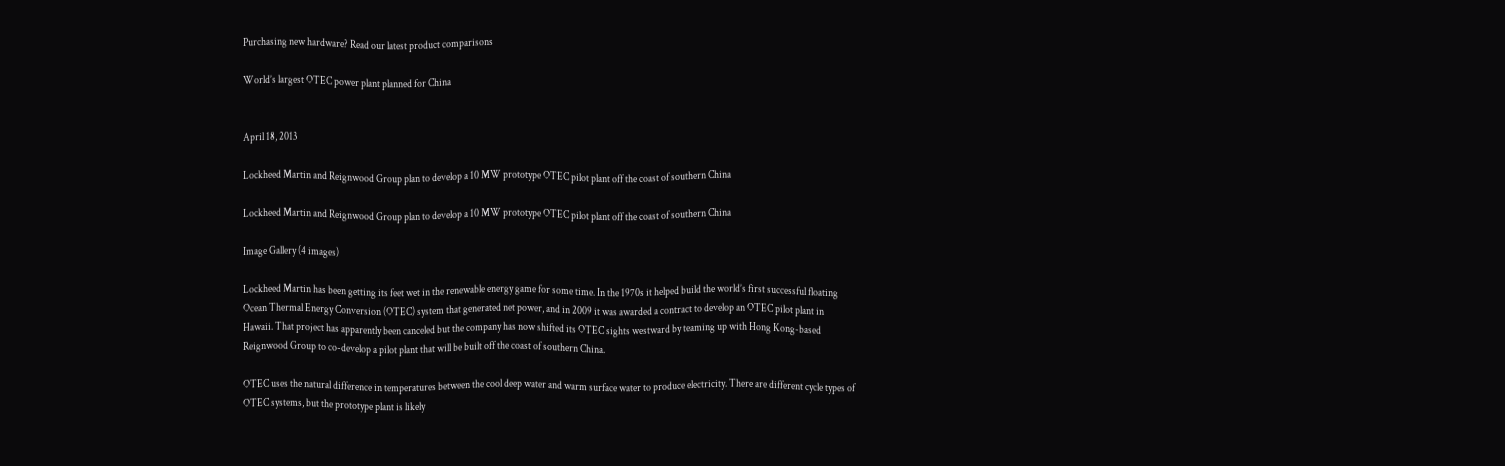Purchasing new hardware? Read our latest product comparisons

World’s largest OTEC power plant planned for China


April 18, 2013

Lockheed Martin and Reignwood Group plan to develop a 10 MW prototype OTEC pilot plant off the coast of southern China

Lockheed Martin and Reignwood Group plan to develop a 10 MW prototype OTEC pilot plant off the coast of southern China

Image Gallery (4 images)

Lockheed Martin has been getting its feet wet in the renewable energy game for some time. In the 1970s it helped build the world’s first successful floating Ocean Thermal Energy Conversion (OTEC) system that generated net power, and in 2009 it was awarded a contract to develop an OTEC pilot plant in Hawaii. That project has apparently been canceled but the company has now shifted its OTEC sights westward by teaming up with Hong Kong-based Reignwood Group to co-develop a pilot plant that will be built off the coast of southern China.

OTEC uses the natural difference in temperatures between the cool deep water and warm surface water to produce electricity. There are different cycle types of OTEC systems, but the prototype plant is likely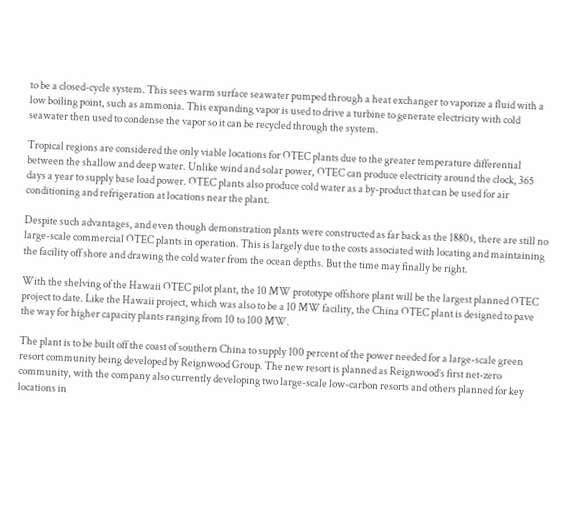to be a closed-cycle system. This sees warm surface seawater pumped through a heat exchanger to vaporize a fluid with a low boiling point, such as ammonia. This expanding vapor is used to drive a turbine to generate electricity with cold seawater then used to condense the vapor so it can be recycled through the system.

Tropical regions are considered the only viable locations for OTEC plants due to the greater temperature differential between the shallow and deep water. Unlike wind and solar power, OTEC can produce electricity around the clock, 365 days a year to supply base load power. OTEC plants also produce cold water as a by-product that can be used for air conditioning and refrigeration at locations near the plant.

Despite such advantages, and even though demonstration plants were constructed as far back as the 1880s, there are still no large-scale commercial OTEC plants in operation. This is largely due to the costs associated with locating and maintaining the facility off shore and drawing the cold water from the ocean depths. But the time may finally be right.

With the shelving of the Hawaii OTEC pilot plant, the 10 MW prototype offshore plant will be the largest planned OTEC project to date. Like the Hawaii project, which was also to be a 10 MW facility, the China OTEC plant is designed to pave the way for higher capacity plants ranging from 10 to 100 MW.

The plant is to be built off the coast of southern China to supply 100 percent of the power needed for a large-scale green resort community being developed by Reignwood Group. The new resort is planned as Reignwood’s first net-zero community, with the company also currently developing two large-scale low-carbon resorts and others planned for key locations in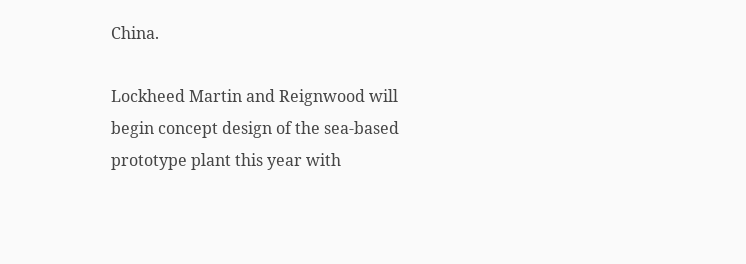China.

Lockheed Martin and Reignwood will begin concept design of the sea-based prototype plant this year with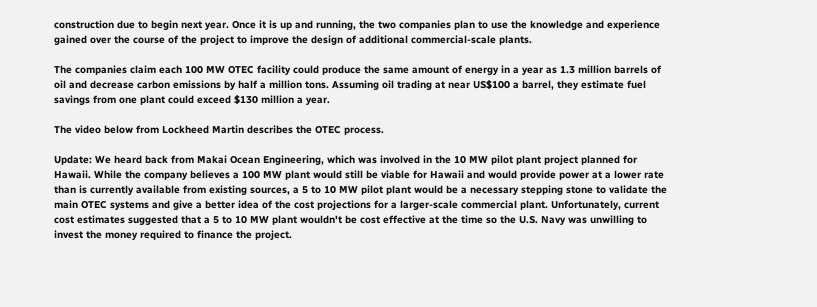construction due to begin next year. Once it is up and running, the two companies plan to use the knowledge and experience gained over the course of the project to improve the design of additional commercial-scale plants.

The companies claim each 100 MW OTEC facility could produce the same amount of energy in a year as 1.3 million barrels of oil and decrease carbon emissions by half a million tons. Assuming oil trading at near US$100 a barrel, they estimate fuel savings from one plant could exceed $130 million a year.

The video below from Lockheed Martin describes the OTEC process.

Update: We heard back from Makai Ocean Engineering, which was involved in the 10 MW pilot plant project planned for Hawaii. While the company believes a 100 MW plant would still be viable for Hawaii and would provide power at a lower rate than is currently available from existing sources, a 5 to 10 MW pilot plant would be a necessary stepping stone to validate the main OTEC systems and give a better idea of the cost projections for a larger-scale commercial plant. Unfortunately, current cost estimates suggested that a 5 to 10 MW plant wouldn't be cost effective at the time so the U.S. Navy was unwilling to invest the money required to finance the project.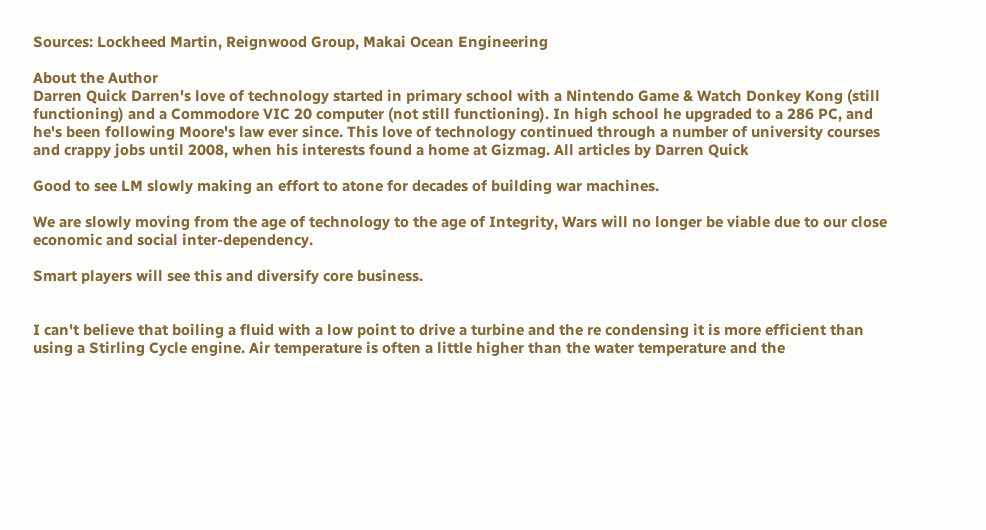Sources: Lockheed Martin, Reignwood Group, Makai Ocean Engineering

About the Author
Darren Quick Darren's love of technology started in primary school with a Nintendo Game & Watch Donkey Kong (still functioning) and a Commodore VIC 20 computer (not still functioning). In high school he upgraded to a 286 PC, and he's been following Moore's law ever since. This love of technology continued through a number of university courses and crappy jobs until 2008, when his interests found a home at Gizmag. All articles by Darren Quick

Good to see LM slowly making an effort to atone for decades of building war machines.

We are slowly moving from the age of technology to the age of Integrity, Wars will no longer be viable due to our close economic and social inter-dependency.

Smart players will see this and diversify core business.


I can't believe that boiling a fluid with a low point to drive a turbine and the re condensing it is more efficient than using a Stirling Cycle engine. Air temperature is often a little higher than the water temperature and the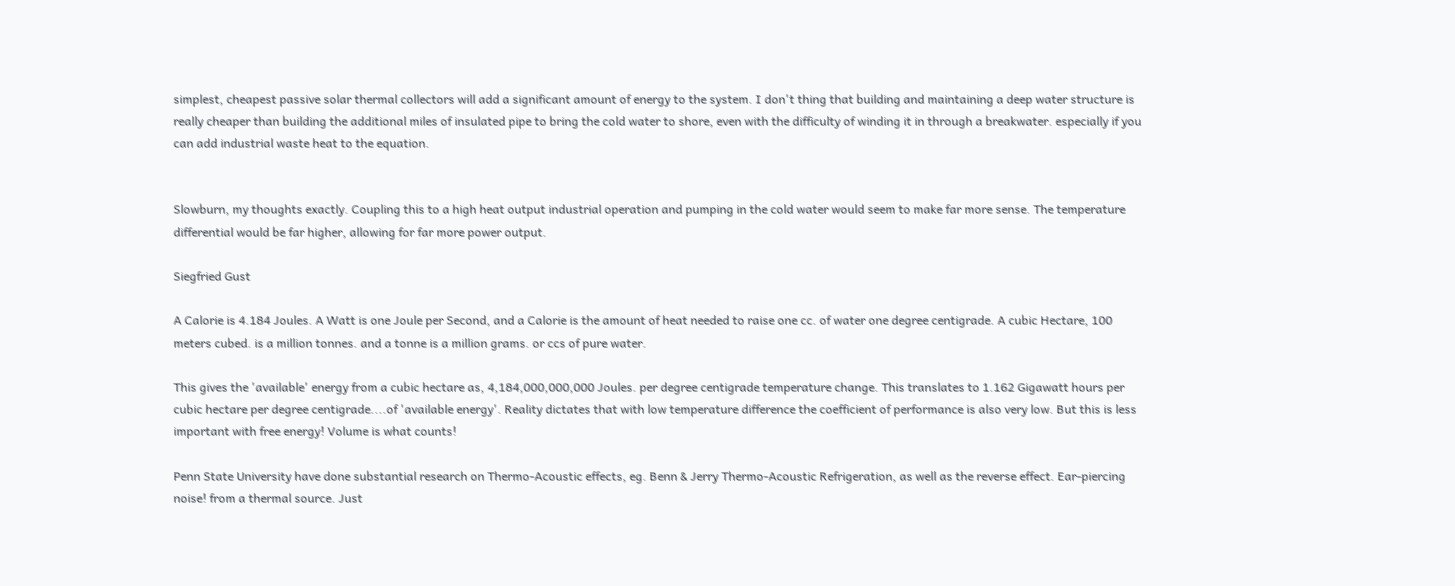simplest, cheapest passive solar thermal collectors will add a significant amount of energy to the system. I don't thing that building and maintaining a deep water structure is really cheaper than building the additional miles of insulated pipe to bring the cold water to shore, even with the difficulty of winding it in through a breakwater. especially if you can add industrial waste heat to the equation.


Slowburn, my thoughts exactly. Coupling this to a high heat output industrial operation and pumping in the cold water would seem to make far more sense. The temperature differential would be far higher, allowing for far more power output.

Siegfried Gust

A Calorie is 4.184 Joules. A Watt is one Joule per Second, and a Calorie is the amount of heat needed to raise one cc. of water one degree centigrade. A cubic Hectare, 100 meters cubed. is a million tonnes. and a tonne is a million grams. or ccs of pure water.

This gives the 'available' energy from a cubic hectare as, 4,184,000,000,000 Joules. per degree centigrade temperature change. This translates to 1.162 Gigawatt hours per cubic hectare per degree centigrade....of 'available energy'. Reality dictates that with low temperature difference the coefficient of performance is also very low. But this is less important with free energy! Volume is what counts!

Penn State University have done substantial research on Thermo-Acoustic effects, eg. Benn & Jerry Thermo-Acoustic Refrigeration, as well as the reverse effect. Ear-piercing noise! from a thermal source. Just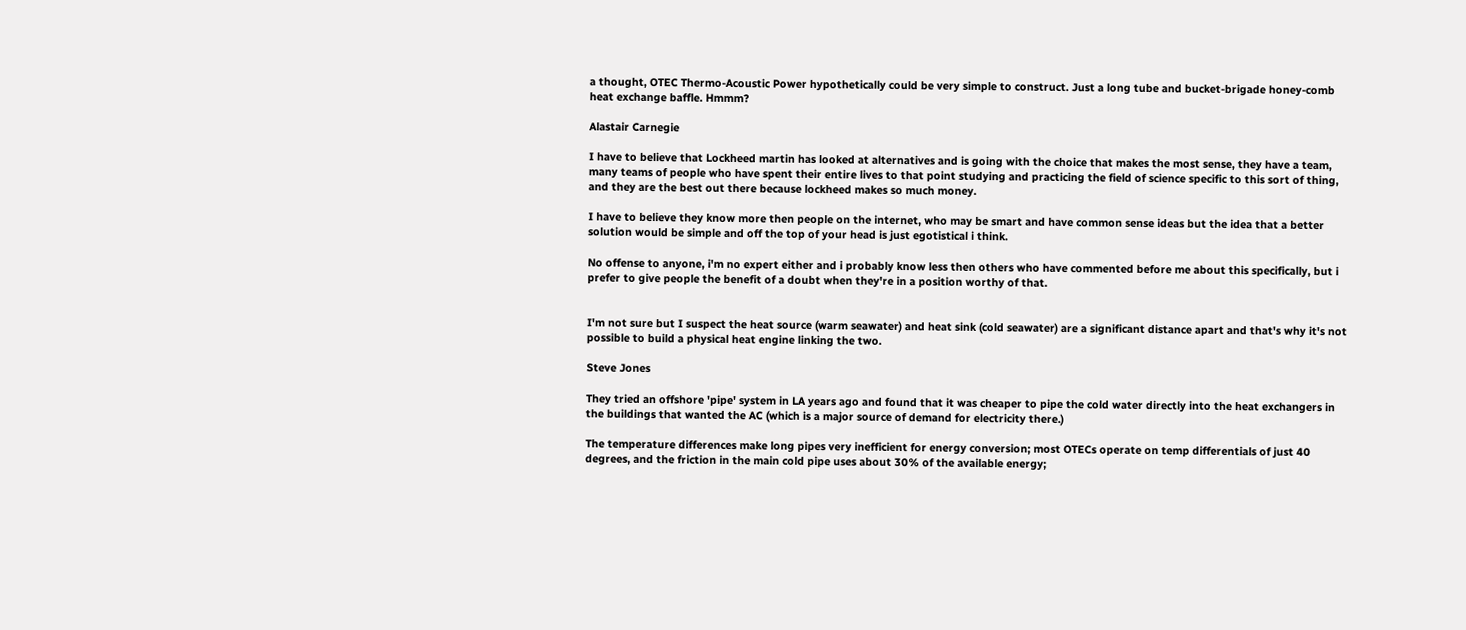a thought, OTEC Thermo-Acoustic Power hypothetically could be very simple to construct. Just a long tube and bucket-brigade honey-comb heat exchange baffle. Hmmm?

Alastair Carnegie

I have to believe that Lockheed martin has looked at alternatives and is going with the choice that makes the most sense, they have a team, many teams of people who have spent their entire lives to that point studying and practicing the field of science specific to this sort of thing, and they are the best out there because lockheed makes so much money.

I have to believe they know more then people on the internet, who may be smart and have common sense ideas but the idea that a better solution would be simple and off the top of your head is just egotistical i think.

No offense to anyone, i'm no expert either and i probably know less then others who have commented before me about this specifically, but i prefer to give people the benefit of a doubt when they're in a position worthy of that.


I'm not sure but I suspect the heat source (warm seawater) and heat sink (cold seawater) are a significant distance apart and that's why it's not possible to build a physical heat engine linking the two.

Steve Jones

They tried an offshore 'pipe' system in LA years ago and found that it was cheaper to pipe the cold water directly into the heat exchangers in the buildings that wanted the AC (which is a major source of demand for electricity there.)

The temperature differences make long pipes very inefficient for energy conversion; most OTECs operate on temp differentials of just 40 degrees, and the friction in the main cold pipe uses about 30% of the available energy;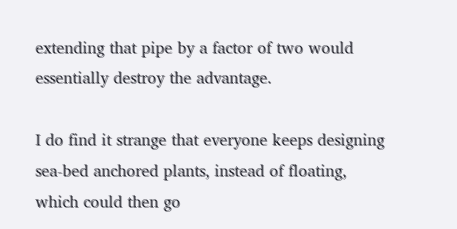extending that pipe by a factor of two would essentially destroy the advantage.

I do find it strange that everyone keeps designing sea-bed anchored plants, instead of floating, which could then go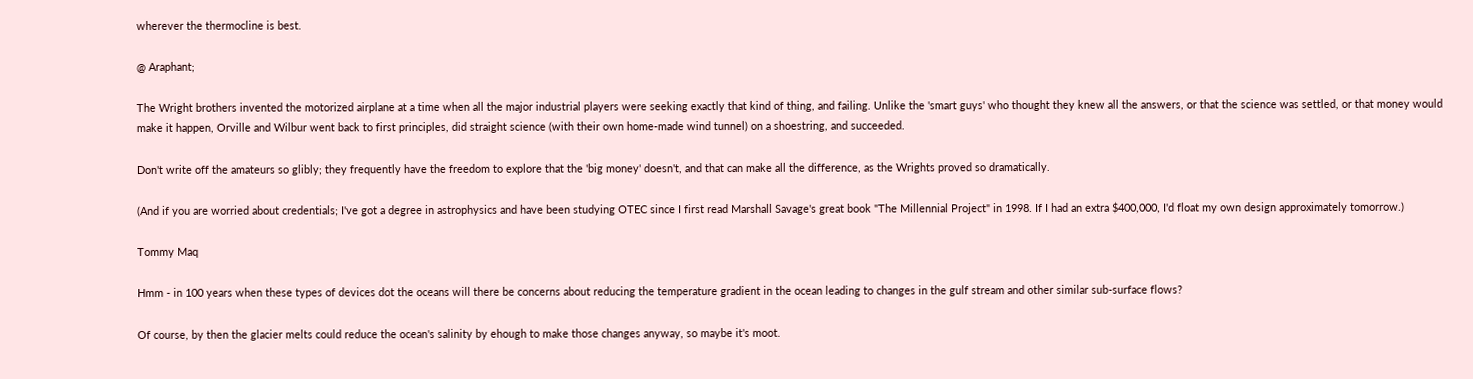wherever the thermocline is best.

@ Araphant;

The Wright brothers invented the motorized airplane at a time when all the major industrial players were seeking exactly that kind of thing, and failing. Unlike the 'smart guys' who thought they knew all the answers, or that the science was settled, or that money would make it happen, Orville and Wilbur went back to first principles, did straight science (with their own home-made wind tunnel) on a shoestring, and succeeded.

Don't write off the amateurs so glibly; they frequently have the freedom to explore that the 'big money' doesn't, and that can make all the difference, as the Wrights proved so dramatically.

(And if you are worried about credentials; I've got a degree in astrophysics and have been studying OTEC since I first read Marshall Savage's great book "The Millennial Project" in 1998. If I had an extra $400,000, I'd float my own design approximately tomorrow.)

Tommy Maq

Hmm - in 100 years when these types of devices dot the oceans will there be concerns about reducing the temperature gradient in the ocean leading to changes in the gulf stream and other similar sub-surface flows?

Of course, by then the glacier melts could reduce the ocean's salinity by ehough to make those changes anyway, so maybe it's moot.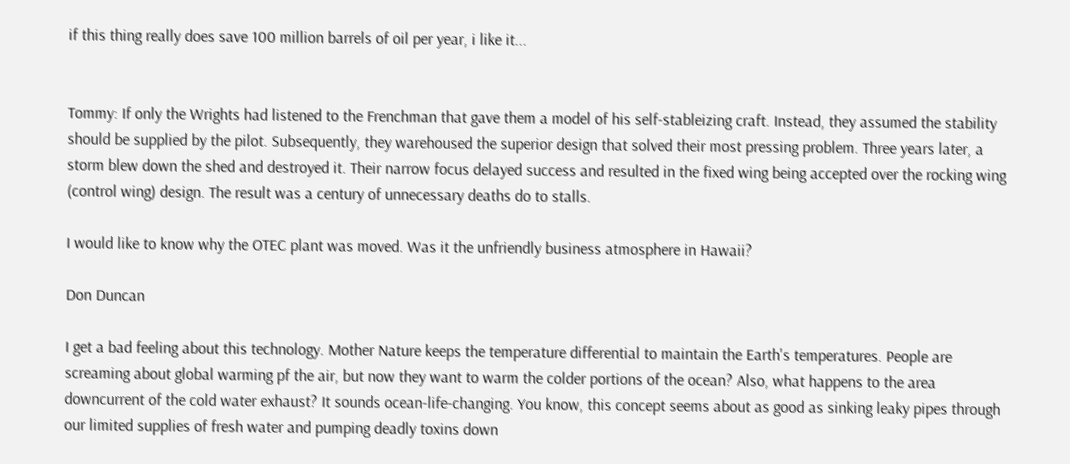if this thing really does save 100 million barrels of oil per year, i like it...


Tommy: If only the Wrights had listened to the Frenchman that gave them a model of his self-stableizing craft. Instead, they assumed the stability should be supplied by the pilot. Subsequently, they warehoused the superior design that solved their most pressing problem. Three years later, a storm blew down the shed and destroyed it. Their narrow focus delayed success and resulted in the fixed wing being accepted over the rocking wing (control wing) design. The result was a century of unnecessary deaths do to stalls.

I would like to know why the OTEC plant was moved. Was it the unfriendly business atmosphere in Hawaii?

Don Duncan

I get a bad feeling about this technology. Mother Nature keeps the temperature differential to maintain the Earth's temperatures. People are screaming about global warming pf the air, but now they want to warm the colder portions of the ocean? Also, what happens to the area downcurrent of the cold water exhaust? It sounds ocean-life-changing. You know, this concept seems about as good as sinking leaky pipes through our limited supplies of fresh water and pumping deadly toxins down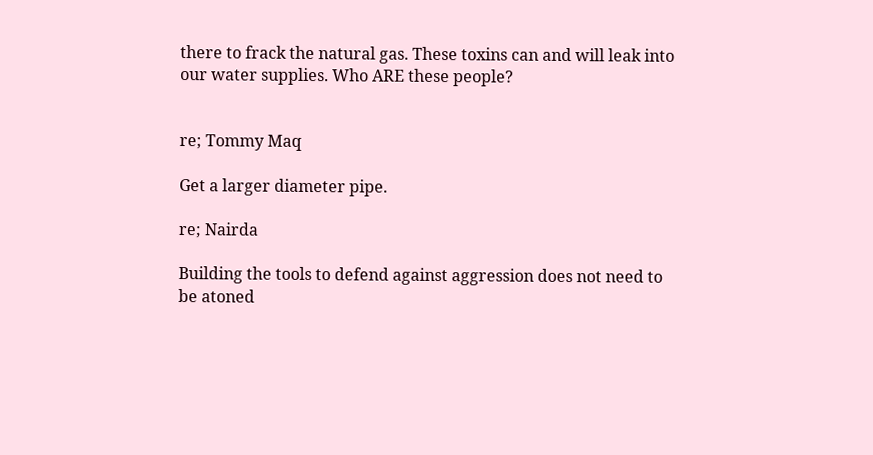there to frack the natural gas. These toxins can and will leak into our water supplies. Who ARE these people?


re; Tommy Maq

Get a larger diameter pipe.

re; Nairda

Building the tools to defend against aggression does not need to be atoned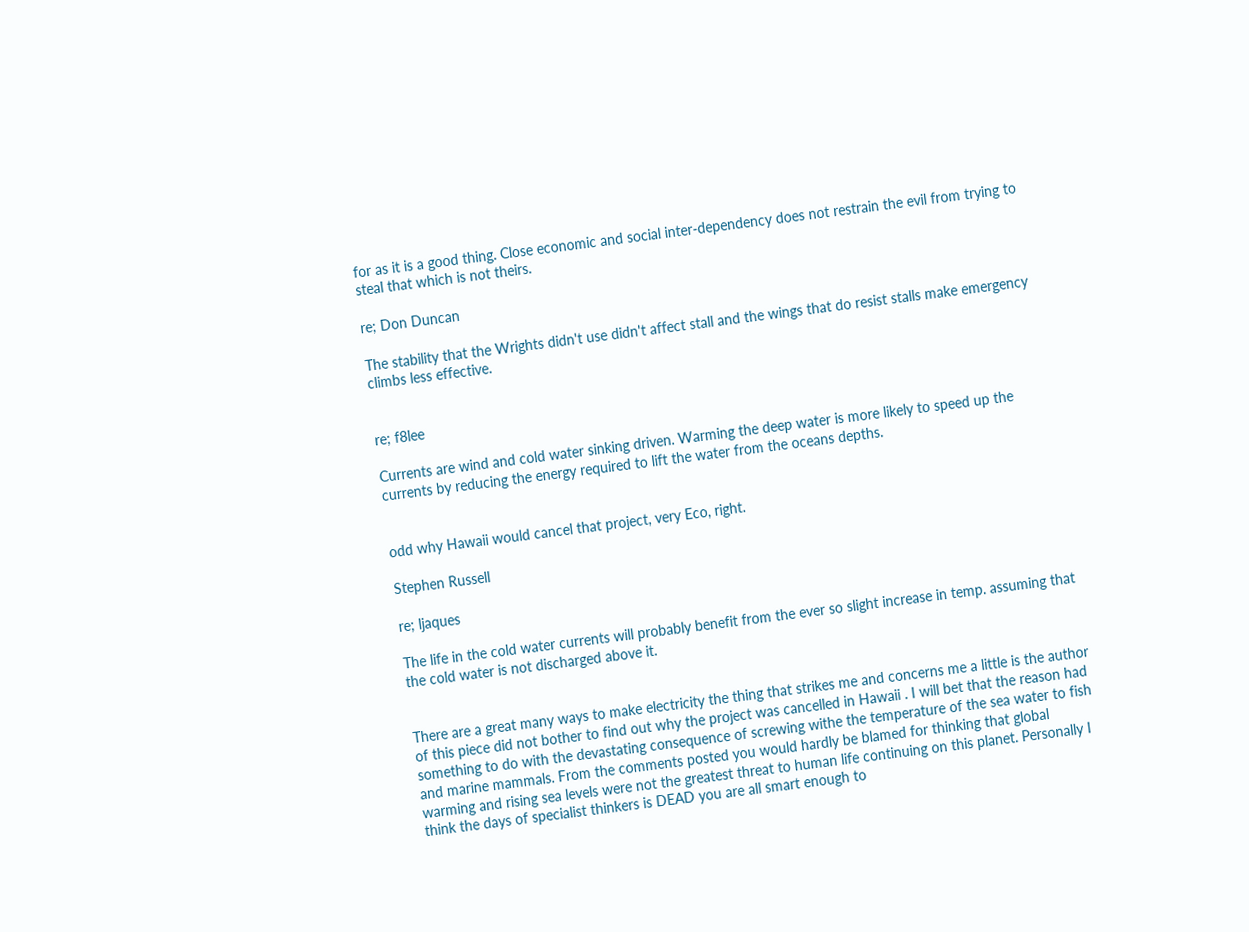for as it is a good thing. Close economic and social inter-dependency does not restrain the evil from trying to steal that which is not theirs.

re; Don Duncan

The stability that the Wrights didn't use didn't affect stall and the wings that do resist stalls make emergency climbs less effective.


re; f8lee

Currents are wind and cold water sinking driven. Warming the deep water is more likely to speed up the currents by reducing the energy required to lift the water from the oceans depths.


odd why Hawaii would cancel that project, very Eco, right.

Stephen Russell

re; ljaques

The life in the cold water currents will probably benefit from the ever so slight increase in temp. assuming that the cold water is not discharged above it.


There are a great many ways to make electricity the thing that strikes me and concerns me a little is the author of this piece did not bother to find out why the project was cancelled in Hawaii . I will bet that the reason had something to do with the devastating consequence of screwing withe the temperature of the sea water to fish and marine mammals. From the comments posted you would hardly be blamed for thinking that global warming and rising sea levels were not the greatest threat to human life continuing on this planet. Personally I think the days of specialist thinkers is DEAD you are all smart enough to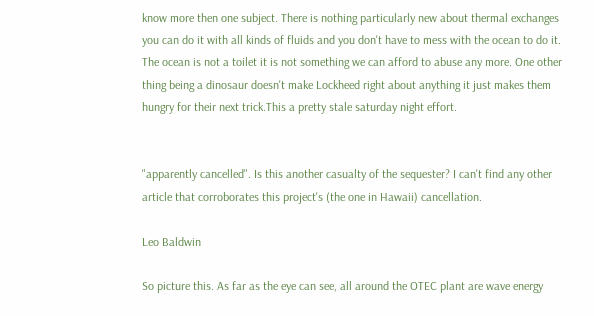know more then one subject. There is nothing particularly new about thermal exchanges you can do it with all kinds of fluids and you don't have to mess with the ocean to do it. The ocean is not a toilet it is not something we can afford to abuse any more. One other thing being a dinosaur doesn't make Lockheed right about anything it just makes them hungry for their next trick.This a pretty stale saturday night effort.


"apparently cancelled". Is this another casualty of the sequester? I can't find any other article that corroborates this project's (the one in Hawaii) cancellation.

Leo Baldwin

So picture this. As far as the eye can see, all around the OTEC plant are wave energy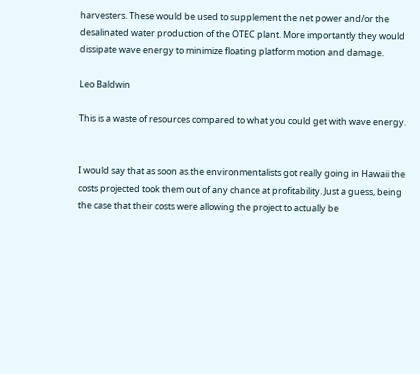harvesters. These would be used to supplement the net power and/or the desalinated water production of the OTEC plant. More importantly they would dissipate wave energy to minimize floating platform motion and damage.

Leo Baldwin

This is a waste of resources compared to what you could get with wave energy.


I would say that as soon as the environmentalists got really going in Hawaii the costs projected took them out of any chance at profitability. Just a guess, being the case that their costs were allowing the project to actually be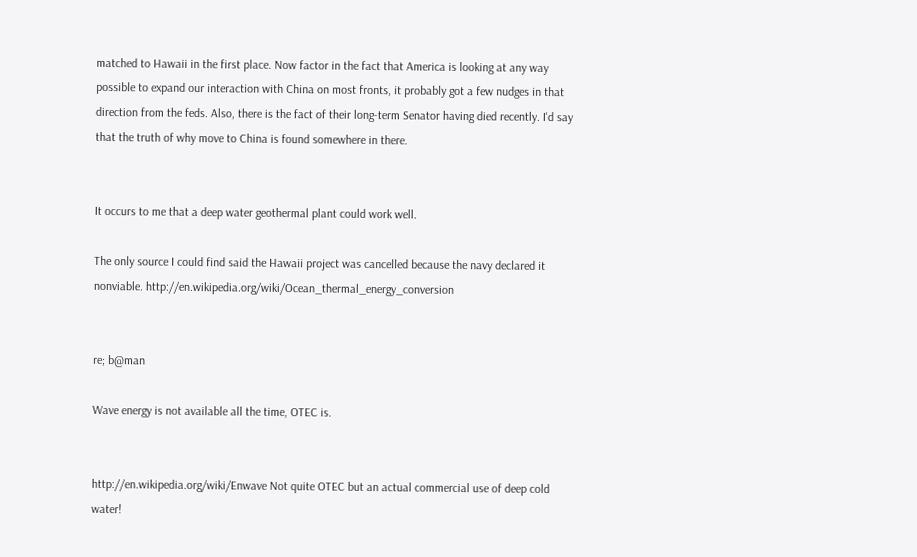matched to Hawaii in the first place. Now factor in the fact that America is looking at any way possible to expand our interaction with China on most fronts, it probably got a few nudges in that direction from the feds. Also, there is the fact of their long-term Senator having died recently. I'd say that the truth of why move to China is found somewhere in there.


It occurs to me that a deep water geothermal plant could work well.

The only source I could find said the Hawaii project was cancelled because the navy declared it nonviable. http://en.wikipedia.org/wiki/Ocean_thermal_energy_conversion


re; b@man

Wave energy is not available all the time, OTEC is.


http://en.wikipedia.org/wiki/Enwave Not quite OTEC but an actual commercial use of deep cold water!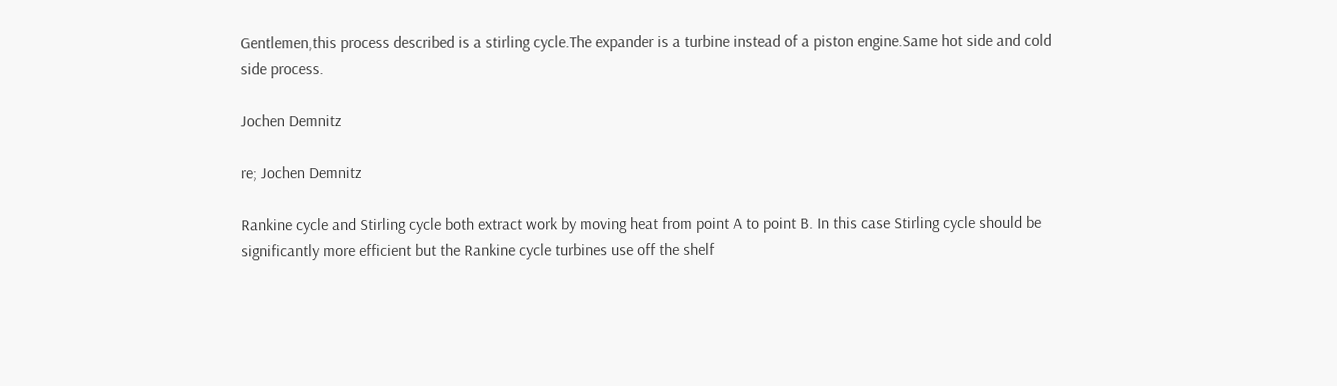Gentlemen,this process described is a stirling cycle.The expander is a turbine instead of a piston engine.Same hot side and cold side process.

Jochen Demnitz

re; Jochen Demnitz

Rankine cycle and Stirling cycle both extract work by moving heat from point A to point B. In this case Stirling cycle should be significantly more efficient but the Rankine cycle turbines use off the shelf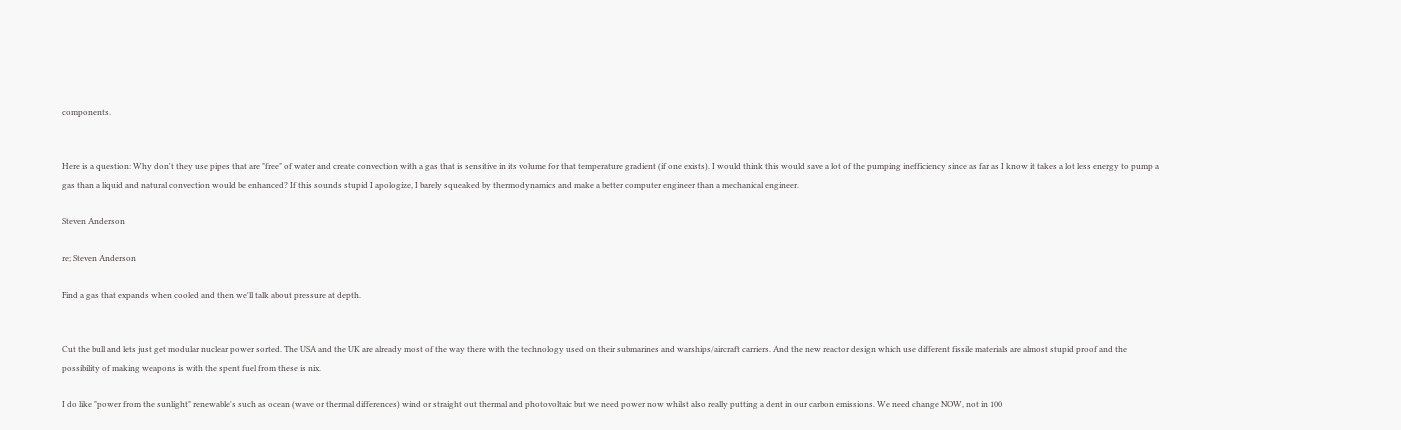components.


Here is a question: Why don't they use pipes that are "free" of water and create convection with a gas that is sensitive in its volume for that temperature gradient (if one exists). I would think this would save a lot of the pumping inefficiency since as far as I know it takes a lot less energy to pump a gas than a liquid and natural convection would be enhanced? If this sounds stupid I apologize, I barely squeaked by thermodynamics and make a better computer engineer than a mechanical engineer.

Steven Anderson

re; Steven Anderson

Find a gas that expands when cooled and then we'll talk about pressure at depth.


Cut the bull and lets just get modular nuclear power sorted. The USA and the UK are already most of the way there with the technology used on their submarines and warships/aircraft carriers. And the new reactor design which use different fissile materials are almost stupid proof and the possibility of making weapons is with the spent fuel from these is nix.

I do like "power from the sunlight" renewable's such as ocean (wave or thermal differences) wind or straight out thermal and photovoltaic but we need power now whilst also really putting a dent in our carbon emissions. We need change NOW, not in 100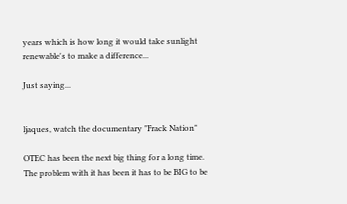years which is how long it would take sunlight renewable's to make a difference...

Just saying...


ljaques, watch the documentary "Frack Nation"

OTEC has been the next big thing for a long time. The problem with it has been it has to be BIG to be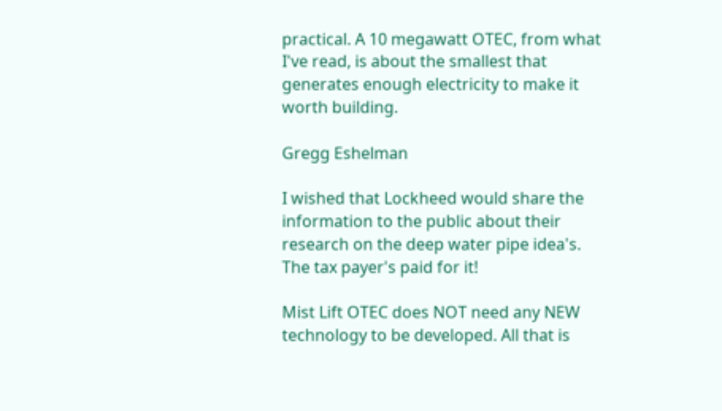practical. A 10 megawatt OTEC, from what I've read, is about the smallest that generates enough electricity to make it worth building.

Gregg Eshelman

I wished that Lockheed would share the information to the public about their research on the deep water pipe idea's. The tax payer's paid for it!

Mist Lift OTEC does NOT need any NEW technology to be developed. All that is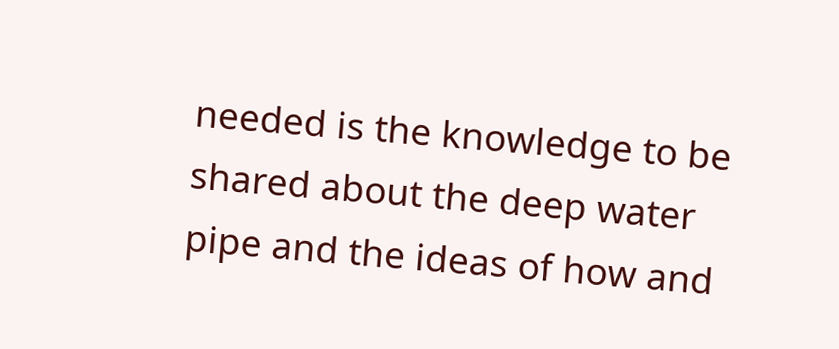needed is the knowledge to be shared about the deep water pipe and the ideas of how and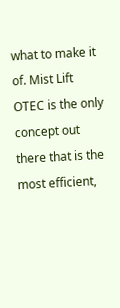what to make it of. Mist Lift OTEC is the only concept out there that is the most efficient,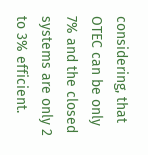considering, that OTEC can be only 7% and the closed systems are only 2 to 3% efficient.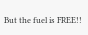But the fuel is FREE!!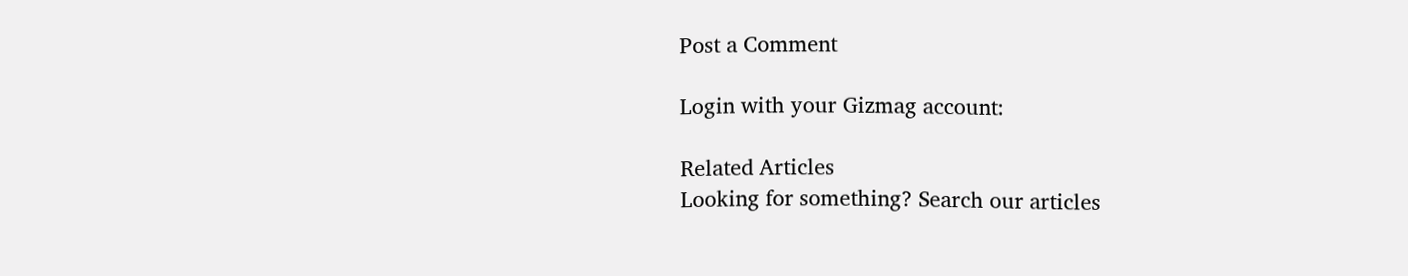Post a Comment

Login with your Gizmag account:

Related Articles
Looking for something? Search our articles